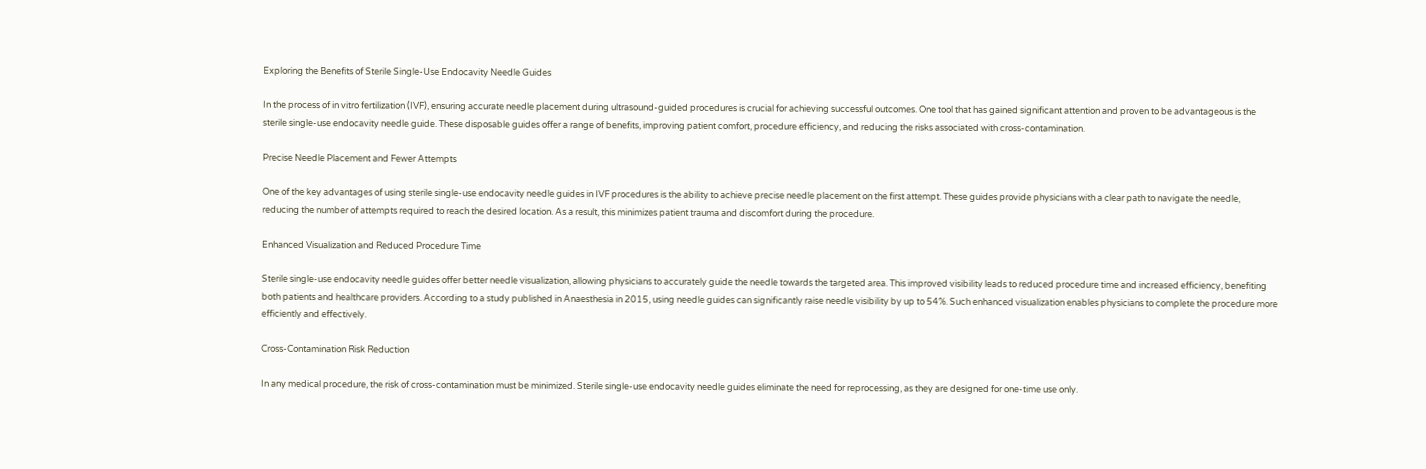Exploring the Benefits of Sterile Single-Use Endocavity Needle Guides

In the process of in vitro fertilization (IVF), ensuring accurate needle placement during ultrasound-guided procedures is crucial for achieving successful outcomes. One tool that has gained significant attention and proven to be advantageous is the sterile single-use endocavity needle guide. These disposable guides offer a range of benefits, improving patient comfort, procedure efficiency, and reducing the risks associated with cross-contamination.

Precise Needle Placement and Fewer Attempts

One of the key advantages of using sterile single-use endocavity needle guides in IVF procedures is the ability to achieve precise needle placement on the first attempt. These guides provide physicians with a clear path to navigate the needle, reducing the number of attempts required to reach the desired location. As a result, this minimizes patient trauma and discomfort during the procedure.

Enhanced Visualization and Reduced Procedure Time

Sterile single-use endocavity needle guides offer better needle visualization, allowing physicians to accurately guide the needle towards the targeted area. This improved visibility leads to reduced procedure time and increased efficiency, benefiting both patients and healthcare providers. According to a study published in Anaesthesia in 2015, using needle guides can significantly raise needle visibility by up to 54%. Such enhanced visualization enables physicians to complete the procedure more efficiently and effectively.

Cross-Contamination Risk Reduction

In any medical procedure, the risk of cross-contamination must be minimized. Sterile single-use endocavity needle guides eliminate the need for reprocessing, as they are designed for one-time use only.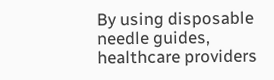By using disposable needle guides, healthcare providers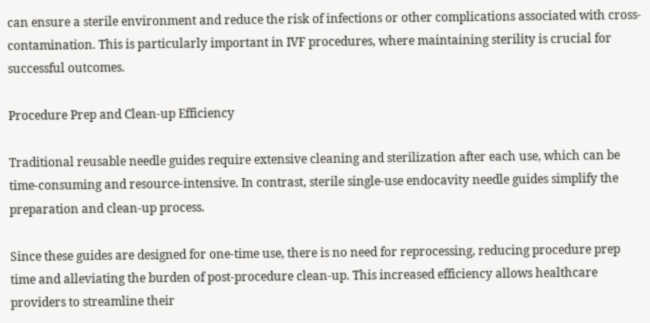can ensure a sterile environment and reduce the risk of infections or other complications associated with cross-contamination. This is particularly important in IVF procedures, where maintaining sterility is crucial for successful outcomes.

Procedure Prep and Clean-up Efficiency

Traditional reusable needle guides require extensive cleaning and sterilization after each use, which can be time-consuming and resource-intensive. In contrast, sterile single-use endocavity needle guides simplify the preparation and clean-up process.

Since these guides are designed for one-time use, there is no need for reprocessing, reducing procedure prep time and alleviating the burden of post-procedure clean-up. This increased efficiency allows healthcare providers to streamline their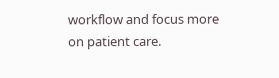workflow and focus more on patient care.